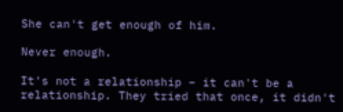She can't get enough of him.

Never enough.

It's not a relationship – it can't be a relationship. They tried that once, it didn't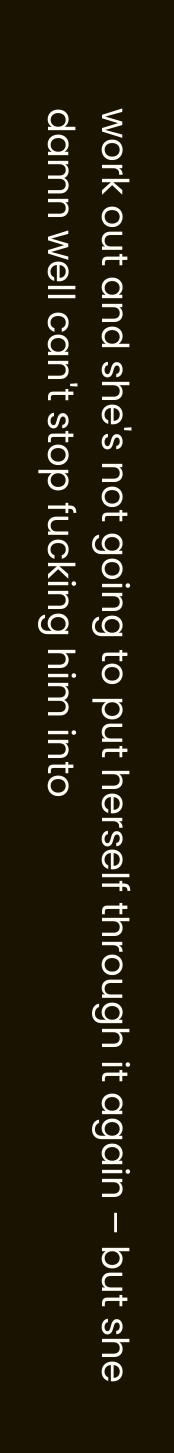work out and she's not going to put herself through it again – but she damn well can't stop fucking him into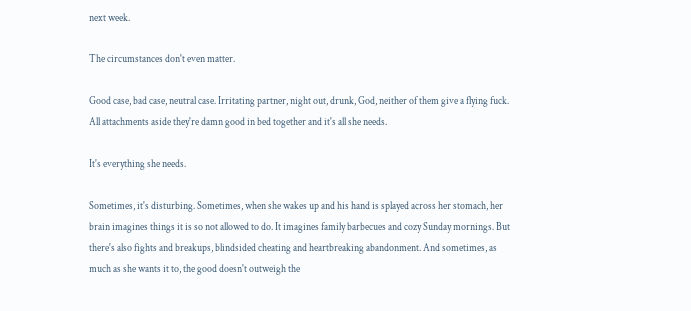next week.

The circumstances don't even matter.

Good case, bad case, neutral case. Irritating partner, night out, drunk, God, neither of them give a flying fuck. All attachments aside they're damn good in bed together and it's all she needs.

It's everything she needs.

Sometimes, it's disturbing. Sometimes, when she wakes up and his hand is splayed across her stomach, her brain imagines things it is so not allowed to do. It imagines family barbecues and cozy Sunday mornings. But there's also fights and breakups, blindsided cheating and heartbreaking abandonment. And sometimes, as much as she wants it to, the good doesn't outweigh the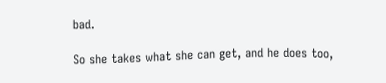bad.

So she takes what she can get, and he does too,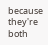because they're both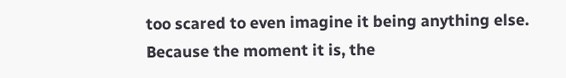too scared to even imagine it being anything else. Because the moment it is, the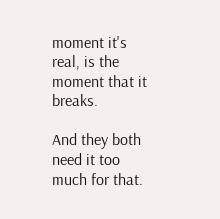moment it's real, is the moment that it breaks.

And they both need it too much for that.